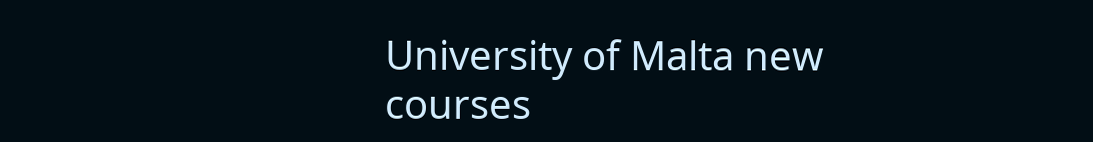University of Malta new courses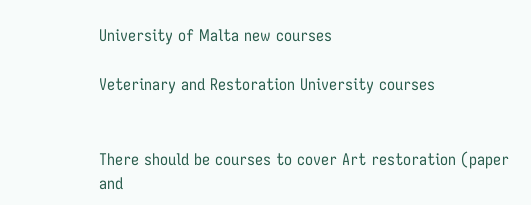University of Malta new courses

Veterinary and Restoration University courses


There should be courses to cover Art restoration (paper and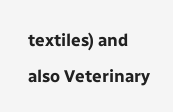textiles) and also Veterinary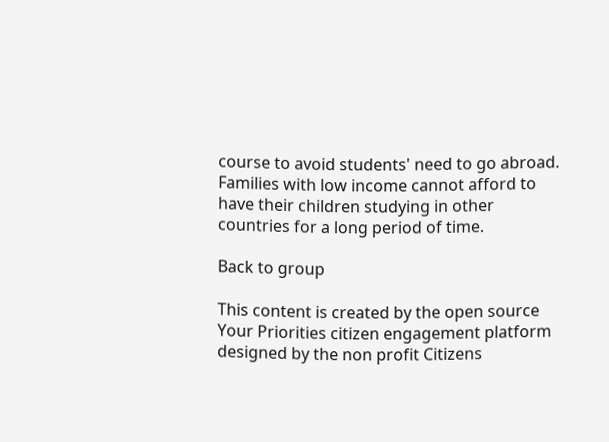course to avoid students' need to go abroad. Families with low income cannot afford to have their children studying in other countries for a long period of time.

Back to group

This content is created by the open source Your Priorities citizen engagement platform designed by the non profit Citizens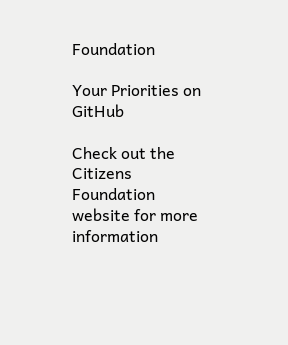Foundation

Your Priorities on GitHub

Check out the Citizens Foundation website for more information